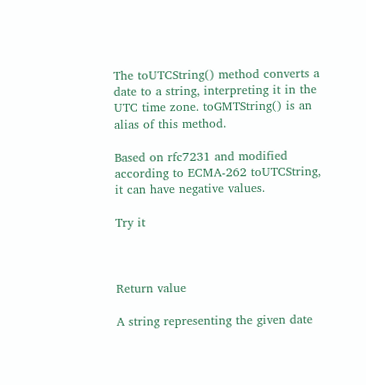The toUTCString() method converts a date to a string, interpreting it in the UTC time zone. toGMTString() is an alias of this method.

Based on rfc7231 and modified according to ECMA-262 toUTCString, it can have negative values.

Try it



Return value

A string representing the given date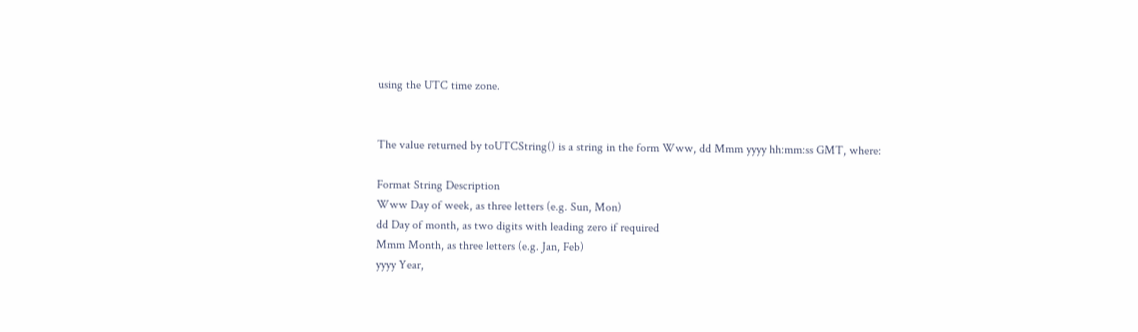using the UTC time zone.


The value returned by toUTCString() is a string in the form Www, dd Mmm yyyy hh:mm:ss GMT, where:

Format String Description
Www Day of week, as three letters (e.g. Sun, Mon)
dd Day of month, as two digits with leading zero if required
Mmm Month, as three letters (e.g. Jan, Feb)
yyyy Year,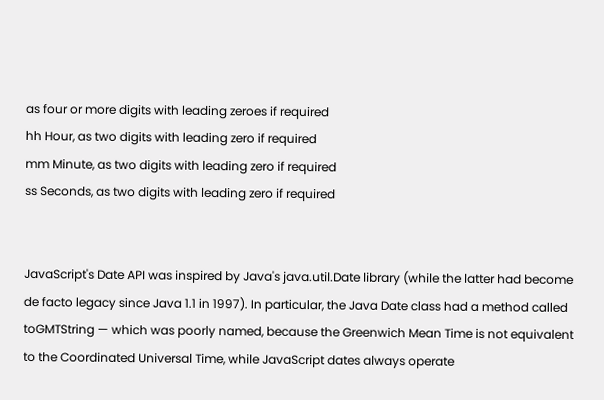as four or more digits with leading zeroes if required
hh Hour, as two digits with leading zero if required
mm Minute, as two digits with leading zero if required
ss Seconds, as two digits with leading zero if required


JavaScript's Date API was inspired by Java's java.util.Date library (while the latter had become de facto legacy since Java 1.1 in 1997). In particular, the Java Date class had a method called toGMTString — which was poorly named, because the Greenwich Mean Time is not equivalent to the Coordinated Universal Time, while JavaScript dates always operate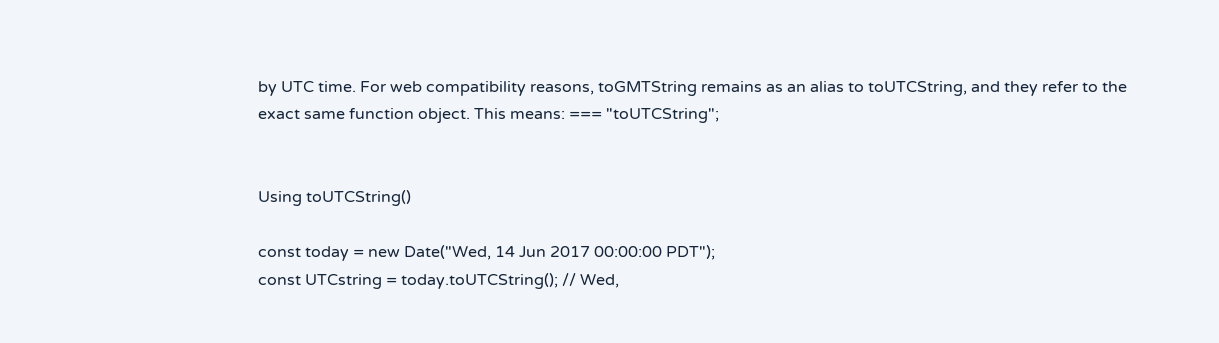by UTC time. For web compatibility reasons, toGMTString remains as an alias to toUTCString, and they refer to the exact same function object. This means: === "toUTCString";


Using toUTCString()

const today = new Date("Wed, 14 Jun 2017 00:00:00 PDT");
const UTCstring = today.toUTCString(); // Wed,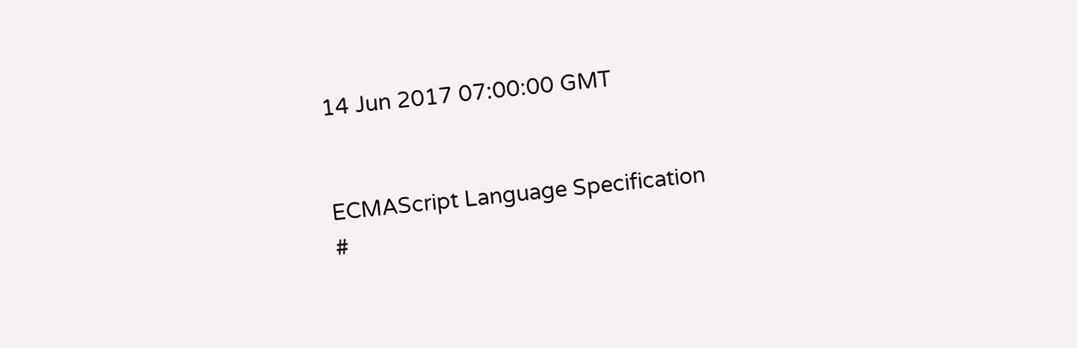14 Jun 2017 07:00:00 GMT


ECMAScript Language Specification
#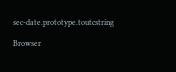sec-date.prototype.toutcstring

Browser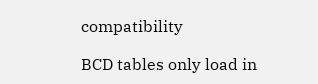compatibility

BCD tables only load in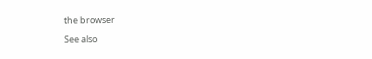the browser

See also